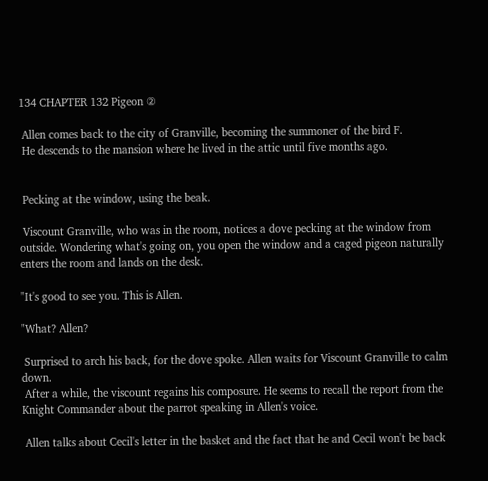134 CHAPTER 132 Pigeon ②

 Allen comes back to the city of Granville, becoming the summoner of the bird F.
 He descends to the mansion where he lived in the attic until five months ago.


 Pecking at the window, using the beak.

 Viscount Granville, who was in the room, notices a dove pecking at the window from outside. Wondering what's going on, you open the window and a caged pigeon naturally enters the room and lands on the desk.

"It's good to see you. This is Allen.

"What? Allen?

 Surprised to arch his back, for the dove spoke. Allen waits for Viscount Granville to calm down.
 After a while, the viscount regains his composure. He seems to recall the report from the Knight Commander about the parrot speaking in Allen's voice.

 Allen talks about Cecil's letter in the basket and the fact that he and Cecil won't be back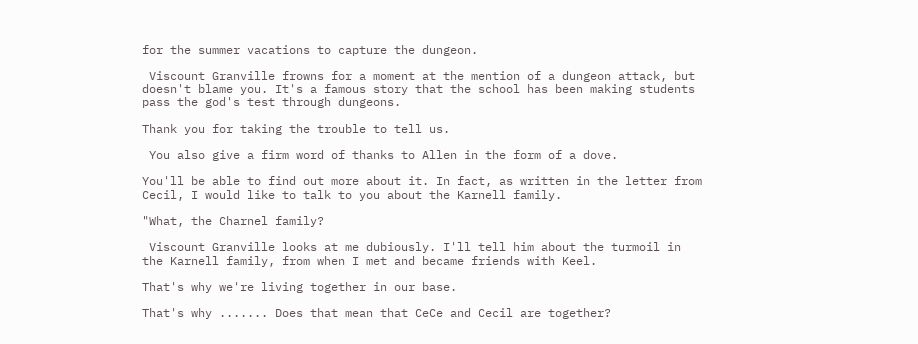for the summer vacations to capture the dungeon.

 Viscount Granville frowns for a moment at the mention of a dungeon attack, but doesn't blame you. It's a famous story that the school has been making students pass the god's test through dungeons.

Thank you for taking the trouble to tell us.

 You also give a firm word of thanks to Allen in the form of a dove.

You'll be able to find out more about it. In fact, as written in the letter from Cecil, I would like to talk to you about the Karnell family.

"What, the Charnel family?

 Viscount Granville looks at me dubiously. I'll tell him about the turmoil in the Karnell family, from when I met and became friends with Keel.

That's why we're living together in our base.

That's why ....... Does that mean that CeCe and Cecil are together?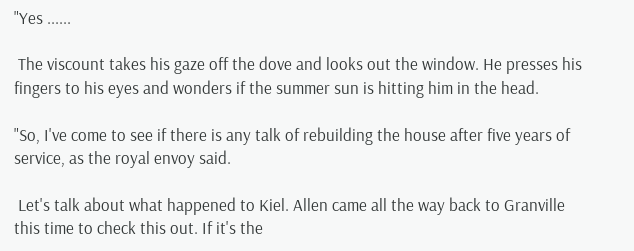"Yes ......

 The viscount takes his gaze off the dove and looks out the window. He presses his fingers to his eyes and wonders if the summer sun is hitting him in the head.

"So, I've come to see if there is any talk of rebuilding the house after five years of service, as the royal envoy said.

 Let's talk about what happened to Kiel. Allen came all the way back to Granville this time to check this out. If it's the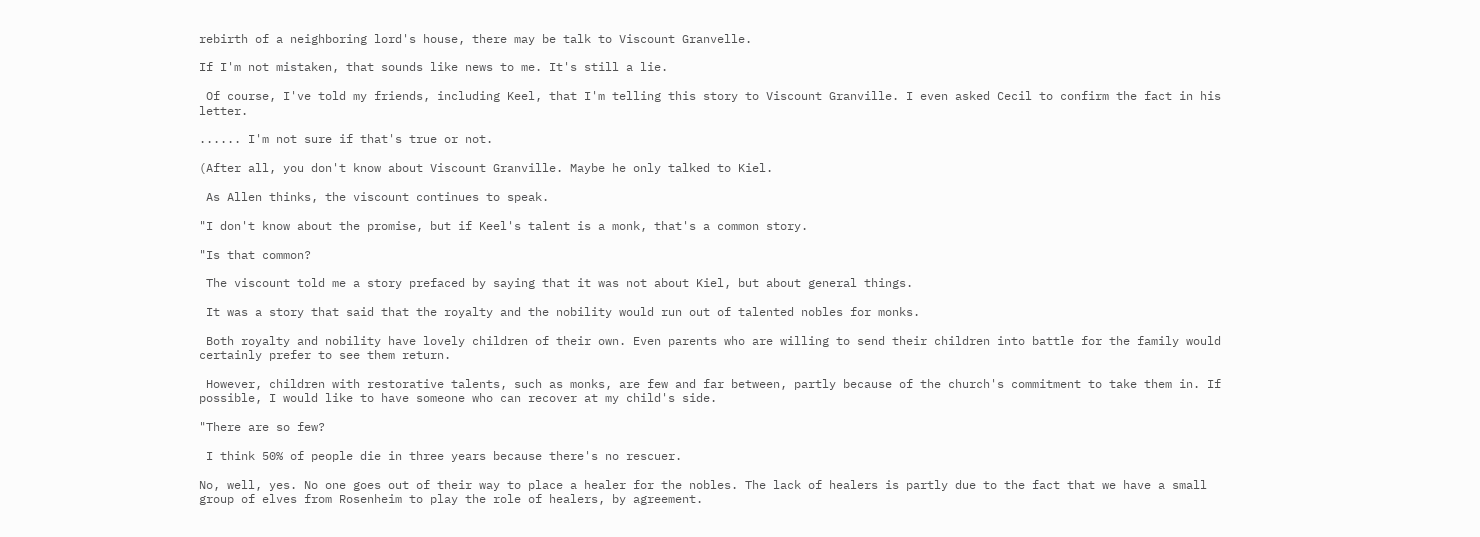rebirth of a neighboring lord's house, there may be talk to Viscount Granvelle.

If I'm not mistaken, that sounds like news to me. It's still a lie.

 Of course, I've told my friends, including Keel, that I'm telling this story to Viscount Granville. I even asked Cecil to confirm the fact in his letter.

...... I'm not sure if that's true or not.

(After all, you don't know about Viscount Granville. Maybe he only talked to Kiel.

 As Allen thinks, the viscount continues to speak.

"I don't know about the promise, but if Keel's talent is a monk, that's a common story.

"Is that common?

 The viscount told me a story prefaced by saying that it was not about Kiel, but about general things.

 It was a story that said that the royalty and the nobility would run out of talented nobles for monks.

 Both royalty and nobility have lovely children of their own. Even parents who are willing to send their children into battle for the family would certainly prefer to see them return.

 However, children with restorative talents, such as monks, are few and far between, partly because of the church's commitment to take them in. If possible, I would like to have someone who can recover at my child's side.

"There are so few?

 I think 50% of people die in three years because there's no rescuer.

No, well, yes. No one goes out of their way to place a healer for the nobles. The lack of healers is partly due to the fact that we have a small group of elves from Rosenheim to play the role of healers, by agreement.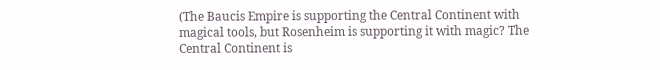(The Baucis Empire is supporting the Central Continent with magical tools, but Rosenheim is supporting it with magic? The Central Continent is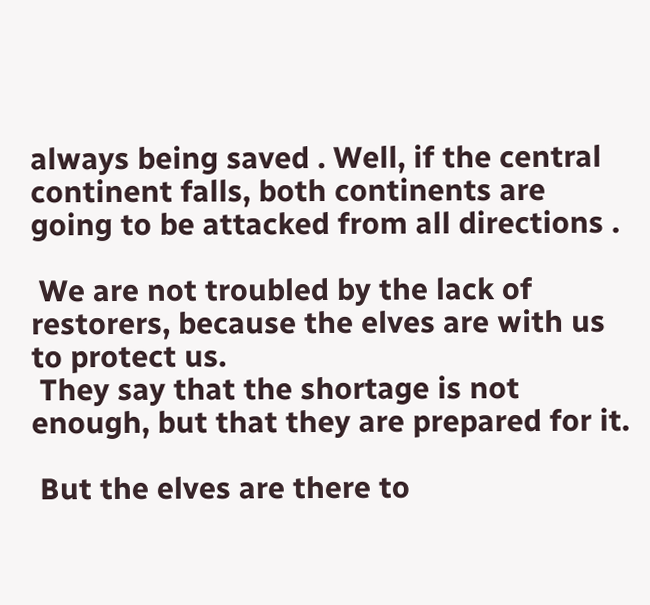always being saved . Well, if the central continent falls, both continents are going to be attacked from all directions .

 We are not troubled by the lack of restorers, because the elves are with us to protect us.
 They say that the shortage is not enough, but that they are prepared for it.

 But the elves are there to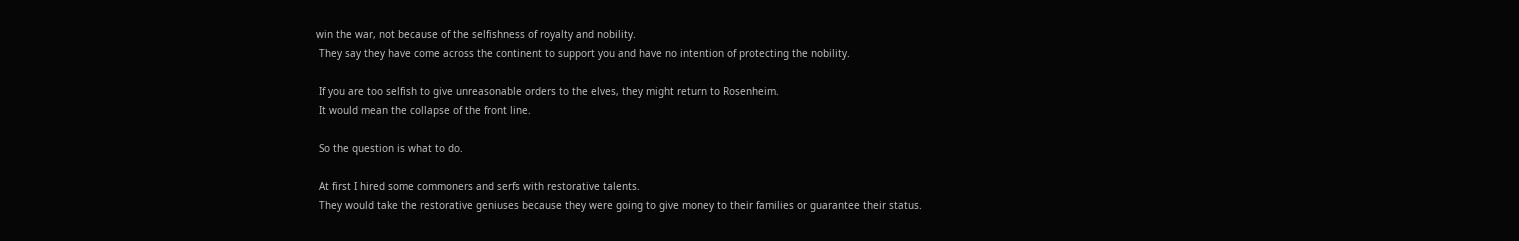win the war, not because of the selfishness of royalty and nobility.
 They say they have come across the continent to support you and have no intention of protecting the nobility.

 If you are too selfish to give unreasonable orders to the elves, they might return to Rosenheim.
 It would mean the collapse of the front line.

 So the question is what to do.

 At first I hired some commoners and serfs with restorative talents.
 They would take the restorative geniuses because they were going to give money to their families or guarantee their status.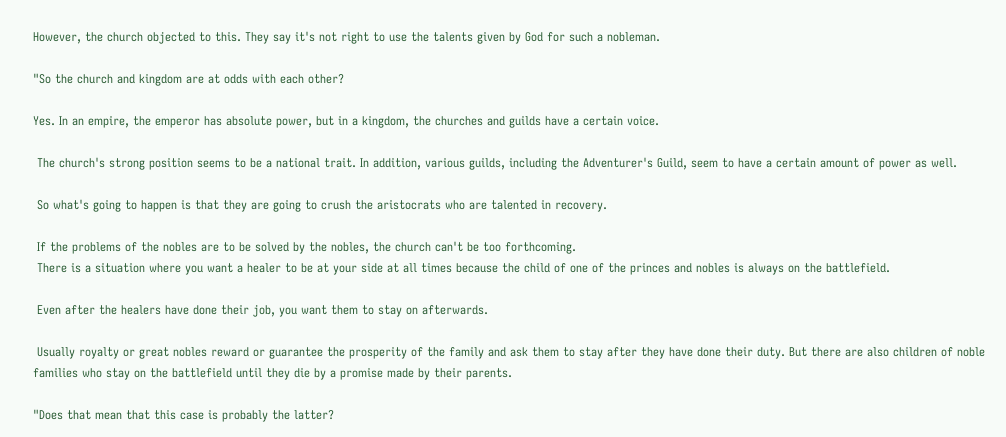However, the church objected to this. They say it's not right to use the talents given by God for such a nobleman.

"So the church and kingdom are at odds with each other?

Yes. In an empire, the emperor has absolute power, but in a kingdom, the churches and guilds have a certain voice.

 The church's strong position seems to be a national trait. In addition, various guilds, including the Adventurer's Guild, seem to have a certain amount of power as well.

 So what's going to happen is that they are going to crush the aristocrats who are talented in recovery.

 If the problems of the nobles are to be solved by the nobles, the church can't be too forthcoming.
 There is a situation where you want a healer to be at your side at all times because the child of one of the princes and nobles is always on the battlefield.

 Even after the healers have done their job, you want them to stay on afterwards.

 Usually royalty or great nobles reward or guarantee the prosperity of the family and ask them to stay after they have done their duty. But there are also children of noble families who stay on the battlefield until they die by a promise made by their parents.

"Does that mean that this case is probably the latter?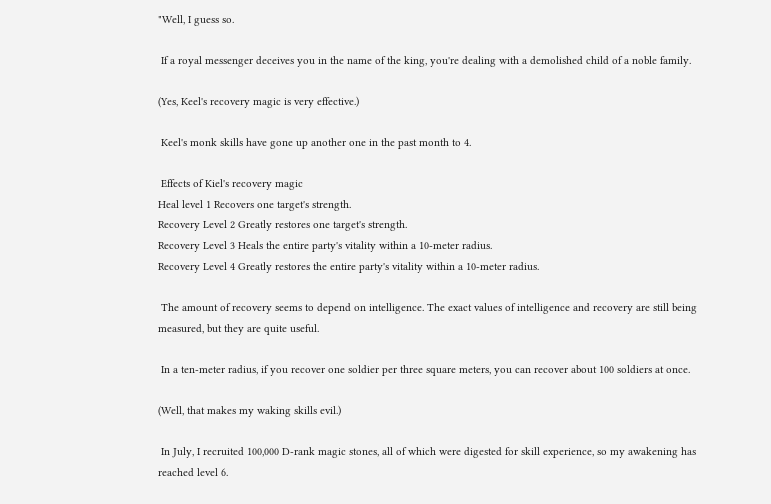"Well, I guess so.

 If a royal messenger deceives you in the name of the king, you're dealing with a demolished child of a noble family.

(Yes, Keel's recovery magic is very effective.)

 Keel's monk skills have gone up another one in the past month to 4.

 Effects of Kiel's recovery magic
Heal level 1 Recovers one target's strength.
Recovery Level 2 Greatly restores one target's strength.
Recovery Level 3 Heals the entire party's vitality within a 10-meter radius.
Recovery Level 4 Greatly restores the entire party's vitality within a 10-meter radius.

 The amount of recovery seems to depend on intelligence. The exact values of intelligence and recovery are still being measured, but they are quite useful.

 In a ten-meter radius, if you recover one soldier per three square meters, you can recover about 100 soldiers at once.

(Well, that makes my waking skills evil.)

 In July, I recruited 100,000 D-rank magic stones, all of which were digested for skill experience, so my awakening has reached level 6.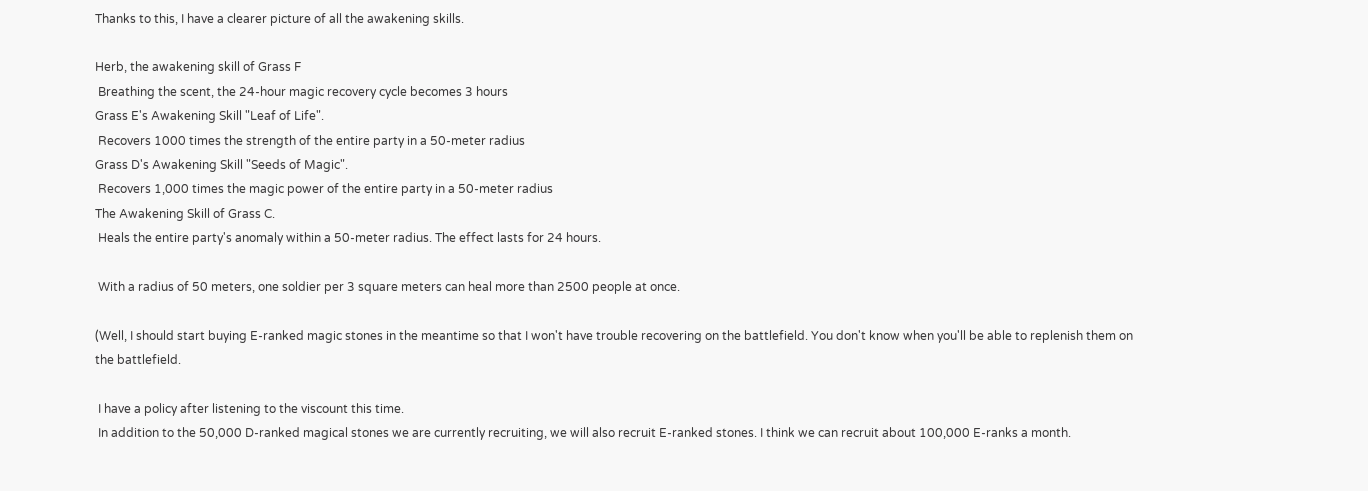Thanks to this, I have a clearer picture of all the awakening skills.

Herb, the awakening skill of Grass F
 Breathing the scent, the 24-hour magic recovery cycle becomes 3 hours
Grass E's Awakening Skill "Leaf of Life".
 Recovers 1000 times the strength of the entire party in a 50-meter radius
Grass D's Awakening Skill "Seeds of Magic".
 Recovers 1,000 times the magic power of the entire party in a 50-meter radius
The Awakening Skill of Grass C.
 Heals the entire party's anomaly within a 50-meter radius. The effect lasts for 24 hours.

 With a radius of 50 meters, one soldier per 3 square meters can heal more than 2500 people at once.

(Well, I should start buying E-ranked magic stones in the meantime so that I won't have trouble recovering on the battlefield. You don't know when you'll be able to replenish them on the battlefield.

 I have a policy after listening to the viscount this time.
 In addition to the 50,000 D-ranked magical stones we are currently recruiting, we will also recruit E-ranked stones. I think we can recruit about 100,000 E-ranks a month.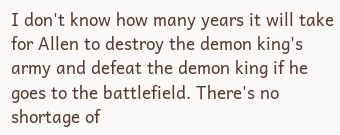I don't know how many years it will take for Allen to destroy the demon king's army and defeat the demon king if he goes to the battlefield. There's no shortage of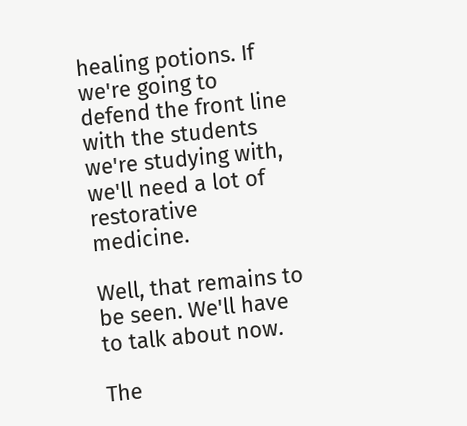healing potions. If we're going to defend the front line with the students we're studying with, we'll need a lot of restorative medicine.

Well, that remains to be seen. We'll have to talk about now.

The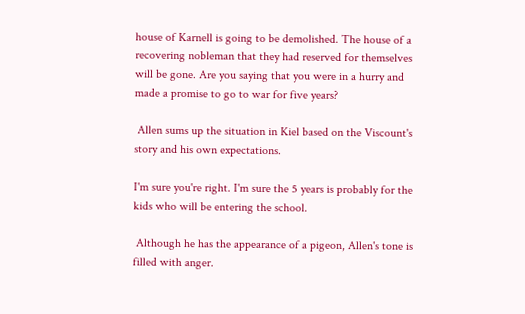house of Karnell is going to be demolished. The house of a recovering nobleman that they had reserved for themselves will be gone. Are you saying that you were in a hurry and made a promise to go to war for five years?

 Allen sums up the situation in Kiel based on the Viscount's story and his own expectations.

I'm sure you're right. I'm sure the 5 years is probably for the kids who will be entering the school.

 Although he has the appearance of a pigeon, Allen's tone is filled with anger.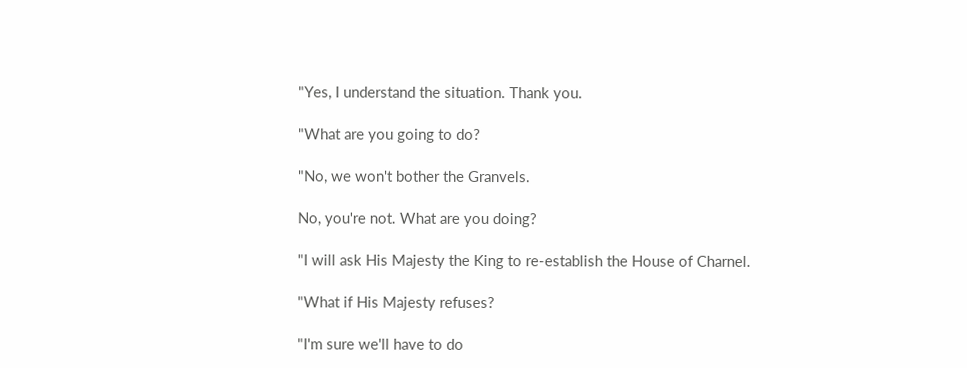"Yes, I understand the situation. Thank you.

"What are you going to do?

"No, we won't bother the Granvels.

No, you're not. What are you doing?

"I will ask His Majesty the King to re-establish the House of Charnel.

"What if His Majesty refuses?

"I'm sure we'll have to do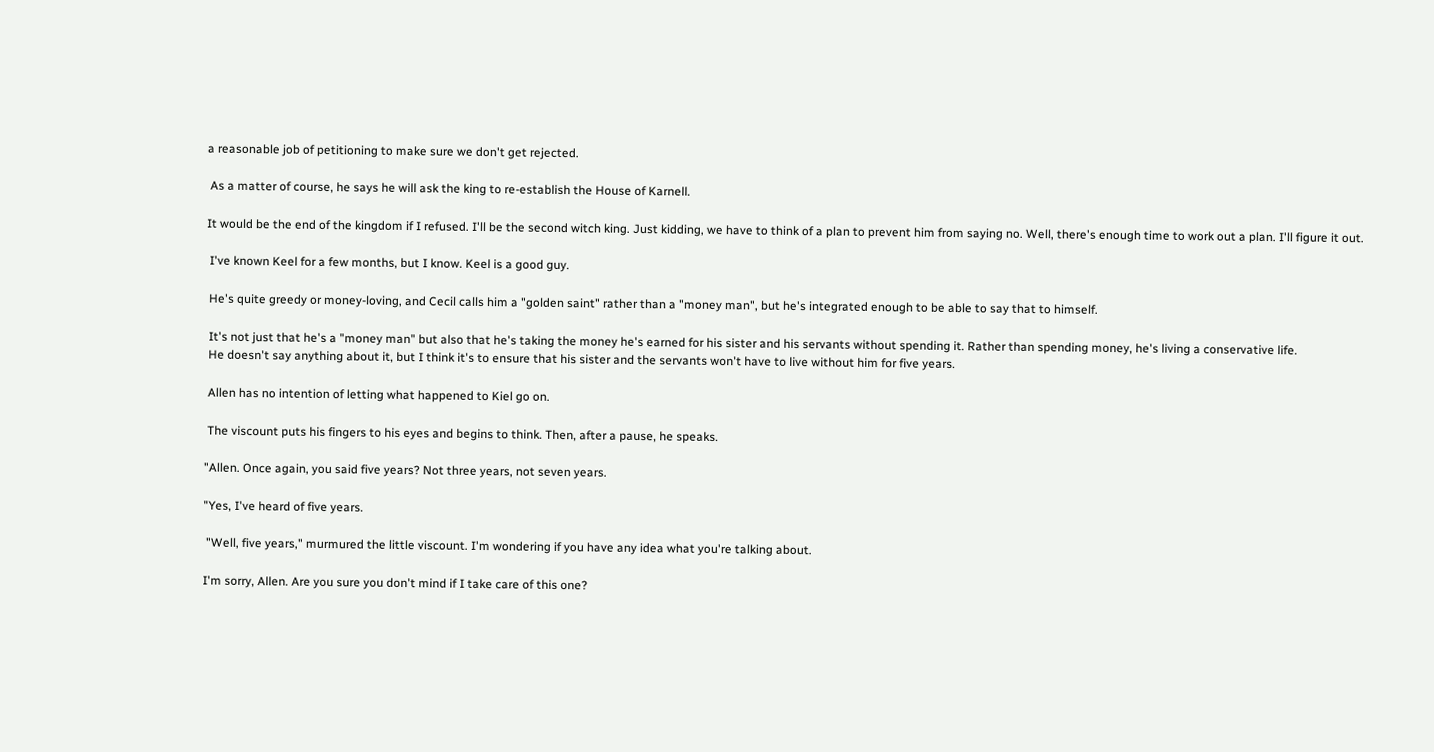a reasonable job of petitioning to make sure we don't get rejected.

 As a matter of course, he says he will ask the king to re-establish the House of Karnell.

It would be the end of the kingdom if I refused. I'll be the second witch king. Just kidding, we have to think of a plan to prevent him from saying no. Well, there's enough time to work out a plan. I'll figure it out.

 I've known Keel for a few months, but I know. Keel is a good guy.

 He's quite greedy or money-loving, and Cecil calls him a "golden saint" rather than a "money man", but he's integrated enough to be able to say that to himself.

 It's not just that he's a "money man" but also that he's taking the money he's earned for his sister and his servants without spending it. Rather than spending money, he's living a conservative life.
 He doesn't say anything about it, but I think it's to ensure that his sister and the servants won't have to live without him for five years.

 Allen has no intention of letting what happened to Kiel go on.

 The viscount puts his fingers to his eyes and begins to think. Then, after a pause, he speaks.

"Allen. Once again, you said five years? Not three years, not seven years.

"Yes, I've heard of five years.

 "Well, five years," murmured the little viscount. I'm wondering if you have any idea what you're talking about.

I'm sorry, Allen. Are you sure you don't mind if I take care of this one?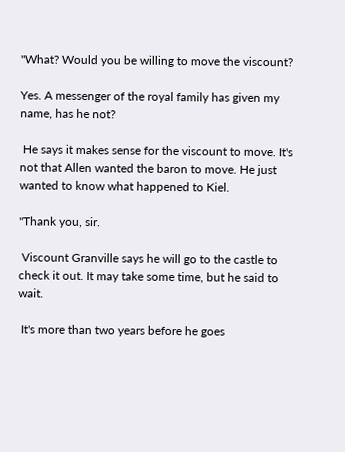"What? Would you be willing to move the viscount?

Yes. A messenger of the royal family has given my name, has he not?

 He says it makes sense for the viscount to move. It's not that Allen wanted the baron to move. He just wanted to know what happened to Kiel.

"Thank you, sir.

 Viscount Granville says he will go to the castle to check it out. It may take some time, but he said to wait.

 It's more than two years before he goes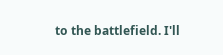to the battlefield. I'll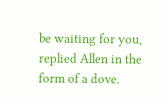be waiting for you, replied Allen in the form of a dove.